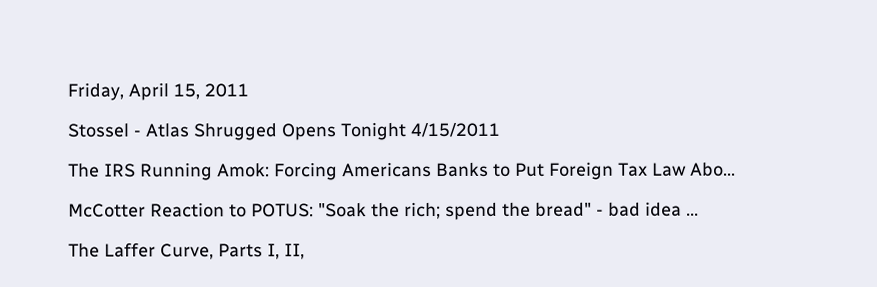Friday, April 15, 2011

Stossel - Atlas Shrugged Opens Tonight 4/15/2011

The IRS Running Amok: Forcing Americans Banks to Put Foreign Tax Law Abo...

McCotter Reaction to POTUS: "Soak the rich; spend the bread" - bad idea ...

The Laffer Curve, Parts I, II,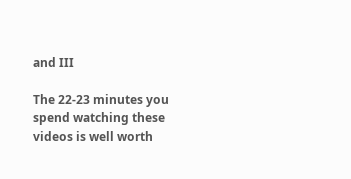and III

The 22-23 minutes you spend watching these videos is well worth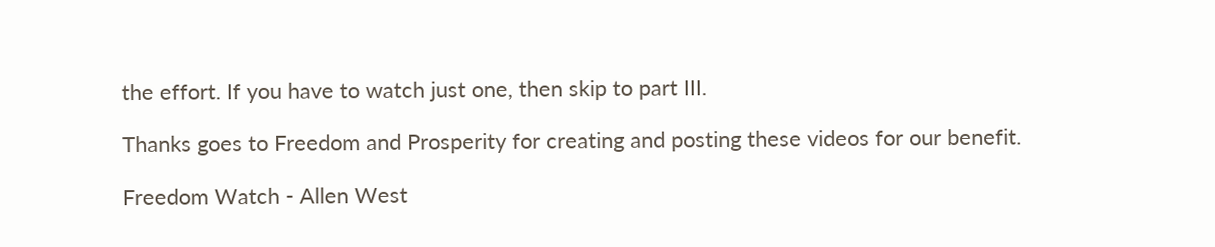the effort. If you have to watch just one, then skip to part III.

Thanks goes to Freedom and Prosperity for creating and posting these videos for our benefit.

Freedom Watch - Allen West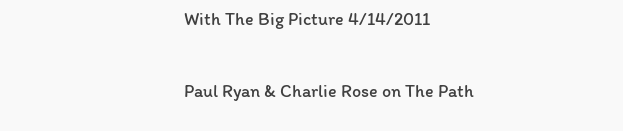With The Big Picture 4/14/2011

Paul Ryan & Charlie Rose on The Path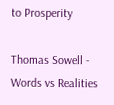to Prosperity

Thomas Sowell - Words vs Realities